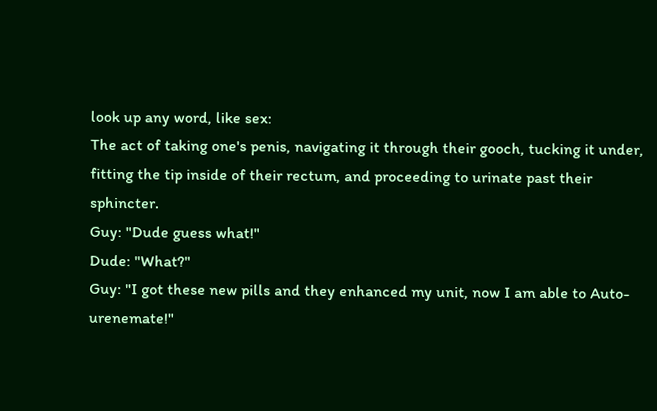look up any word, like sex:
The act of taking one's penis, navigating it through their gooch, tucking it under, fitting the tip inside of their rectum, and proceeding to urinate past their sphincter.
Guy: "Dude guess what!"
Dude: "What?"
Guy: "I got these new pills and they enhanced my unit, now I am able to Auto-urenemate!"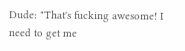Dude: "That's fucking awesome! I need to get me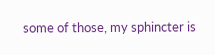some of those, my sphincter is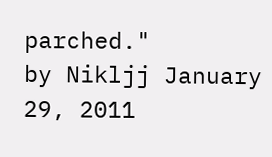parched."
by Nikljj January 29, 2011